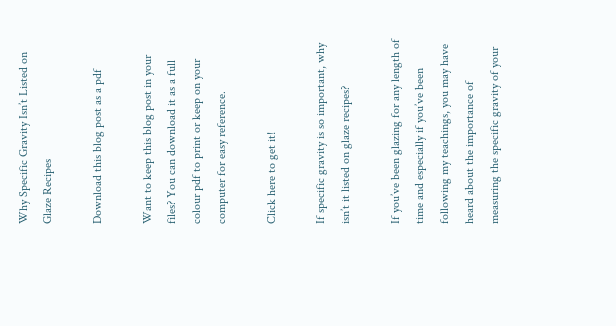Why Specific Gravity Isn’t Listed on Glaze Recipes

Download this blog post as a pdf

Want to keep this blog post in your files? You can download it as a full colour pdf to print or keep on your computer for easy reference.

Click here to get it!

If specific gravity is so important, why isn’t it listed on glaze recipes?

If you’ve been glazing for any length of time and especially if you’ve been following my teachings, you may have heard about the importance of measuring the specific gravity of your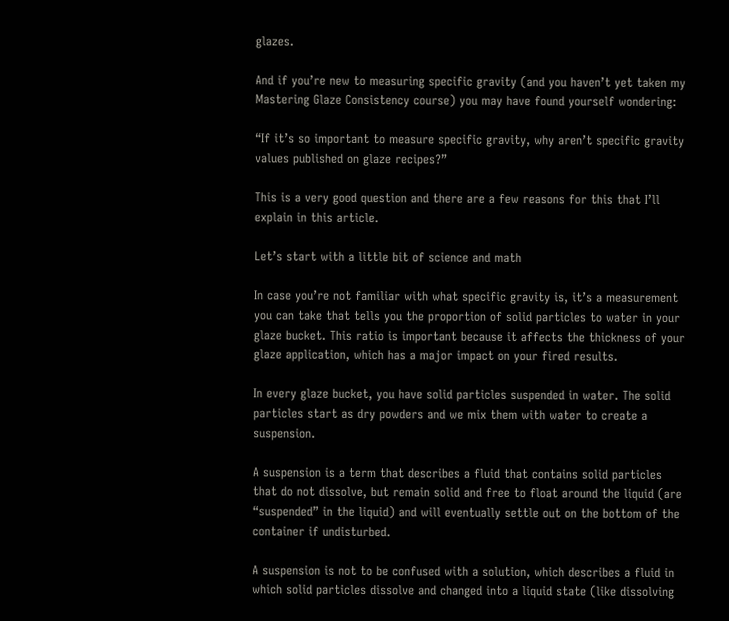glazes.

And if you’re new to measuring specific gravity (and you haven’t yet taken my Mastering Glaze Consistency course) you may have found yourself wondering:

“If it’s so important to measure specific gravity, why aren’t specific gravity values published on glaze recipes?”

This is a very good question and there are a few reasons for this that I’ll explain in this article.

Let’s start with a little bit of science and math

In case you’re not familiar with what specific gravity is, it’s a measurement you can take that tells you the proportion of solid particles to water in your glaze bucket. This ratio is important because it affects the thickness of your glaze application, which has a major impact on your fired results.

In every glaze bucket, you have solid particles suspended in water. The solid particles start as dry powders and we mix them with water to create a suspension.

A suspension is a term that describes a fluid that contains solid particles that do not dissolve, but remain solid and free to float around the liquid (are “suspended” in the liquid) and will eventually settle out on the bottom of the container if undisturbed.

A suspension is not to be confused with a solution, which describes a fluid in which solid particles dissolve and changed into a liquid state (like dissolving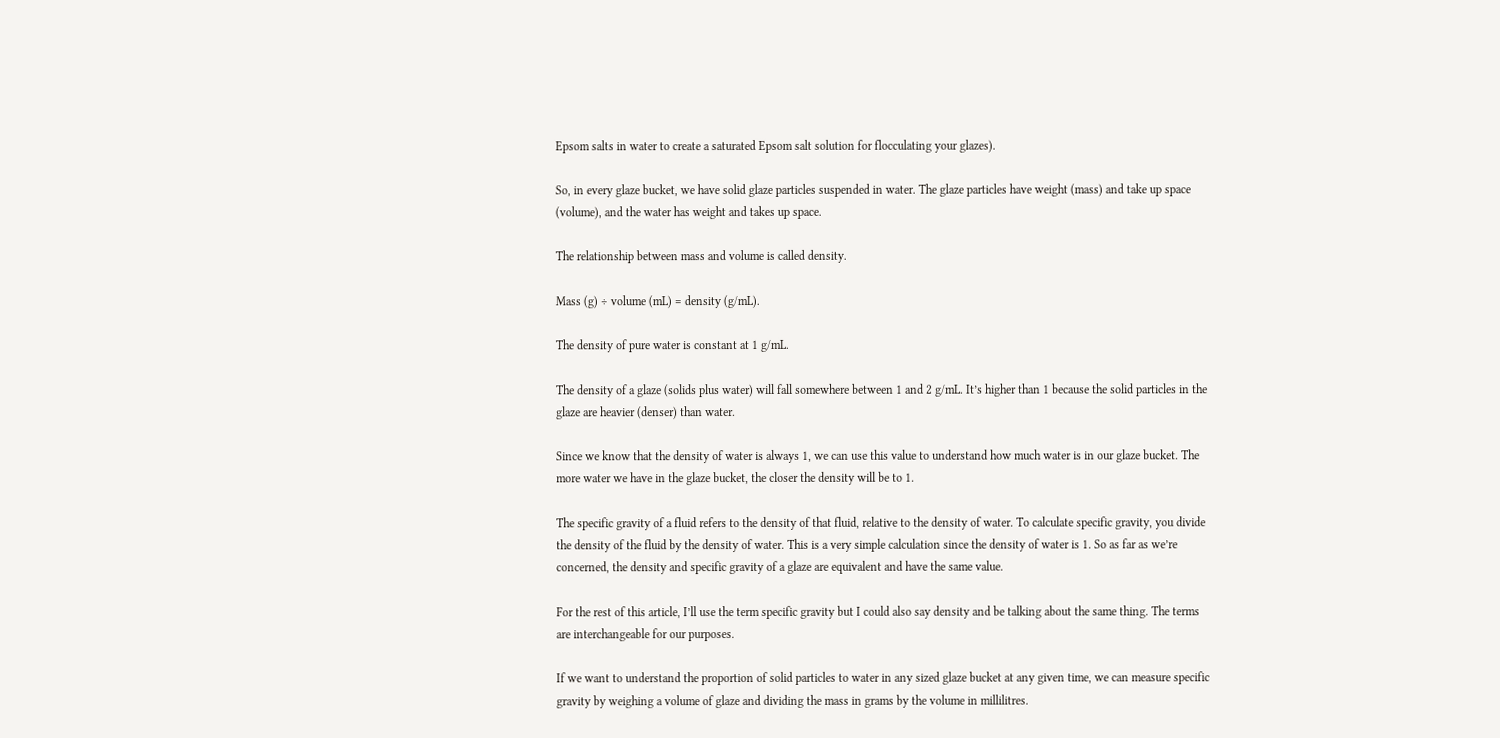Epsom salts in water to create a saturated Epsom salt solution for flocculating your glazes).

So, in every glaze bucket, we have solid glaze particles suspended in water. The glaze particles have weight (mass) and take up space (volume), and the water has weight and takes up space.

The relationship between mass and volume is called density.

Mass (g) ÷ volume (mL) = density (g/mL).

The density of pure water is constant at 1 g/mL.

The density of a glaze (solids plus water) will fall somewhere between 1 and 2 g/mL. It’s higher than 1 because the solid particles in the glaze are heavier (denser) than water.

Since we know that the density of water is always 1, we can use this value to understand how much water is in our glaze bucket. The more water we have in the glaze bucket, the closer the density will be to 1.

The specific gravity of a fluid refers to the density of that fluid, relative to the density of water. To calculate specific gravity, you divide the density of the fluid by the density of water. This is a very simple calculation since the density of water is 1. So as far as we’re concerned, the density and specific gravity of a glaze are equivalent and have the same value.

For the rest of this article, I’ll use the term specific gravity but I could also say density and be talking about the same thing. The terms are interchangeable for our purposes.

If we want to understand the proportion of solid particles to water in any sized glaze bucket at any given time, we can measure specific gravity by weighing a volume of glaze and dividing the mass in grams by the volume in millilitres.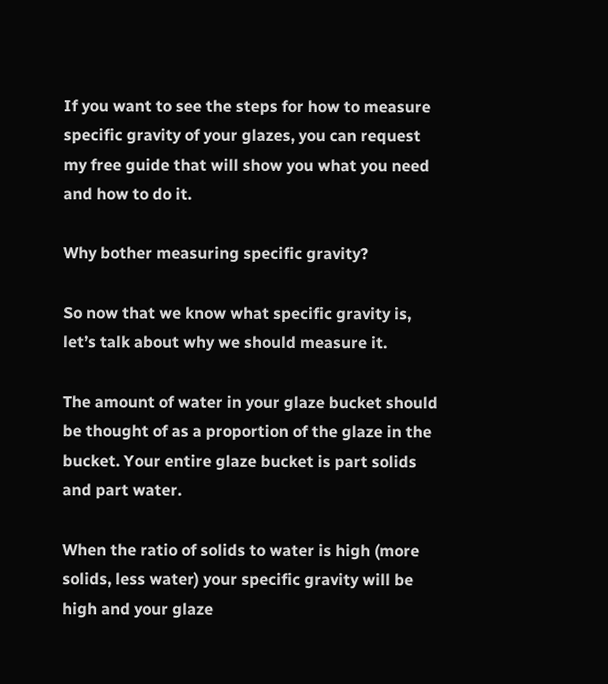If you want to see the steps for how to measure specific gravity of your glazes, you can request my free guide that will show you what you need and how to do it.

Why bother measuring specific gravity?

So now that we know what specific gravity is, let’s talk about why we should measure it.

The amount of water in your glaze bucket should be thought of as a proportion of the glaze in the bucket. Your entire glaze bucket is part solids and part water.

When the ratio of solids to water is high (more solids, less water) your specific gravity will be high and your glaze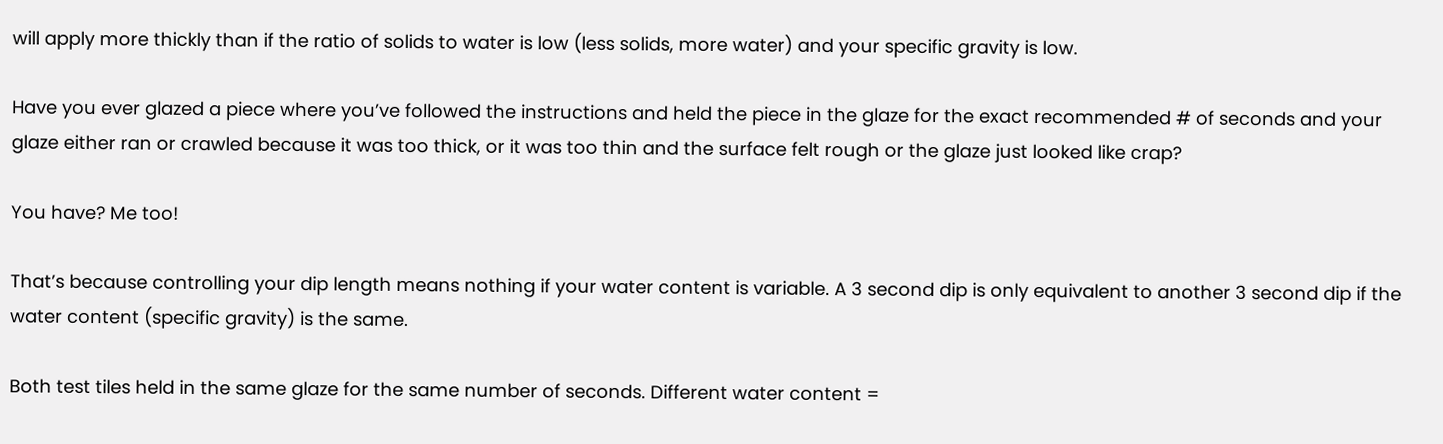will apply more thickly than if the ratio of solids to water is low (less solids, more water) and your specific gravity is low.

Have you ever glazed a piece where you’ve followed the instructions and held the piece in the glaze for the exact recommended # of seconds and your glaze either ran or crawled because it was too thick, or it was too thin and the surface felt rough or the glaze just looked like crap?

You have? Me too!

That’s because controlling your dip length means nothing if your water content is variable. A 3 second dip is only equivalent to another 3 second dip if the water content (specific gravity) is the same.

Both test tiles held in the same glaze for the same number of seconds. Different water content =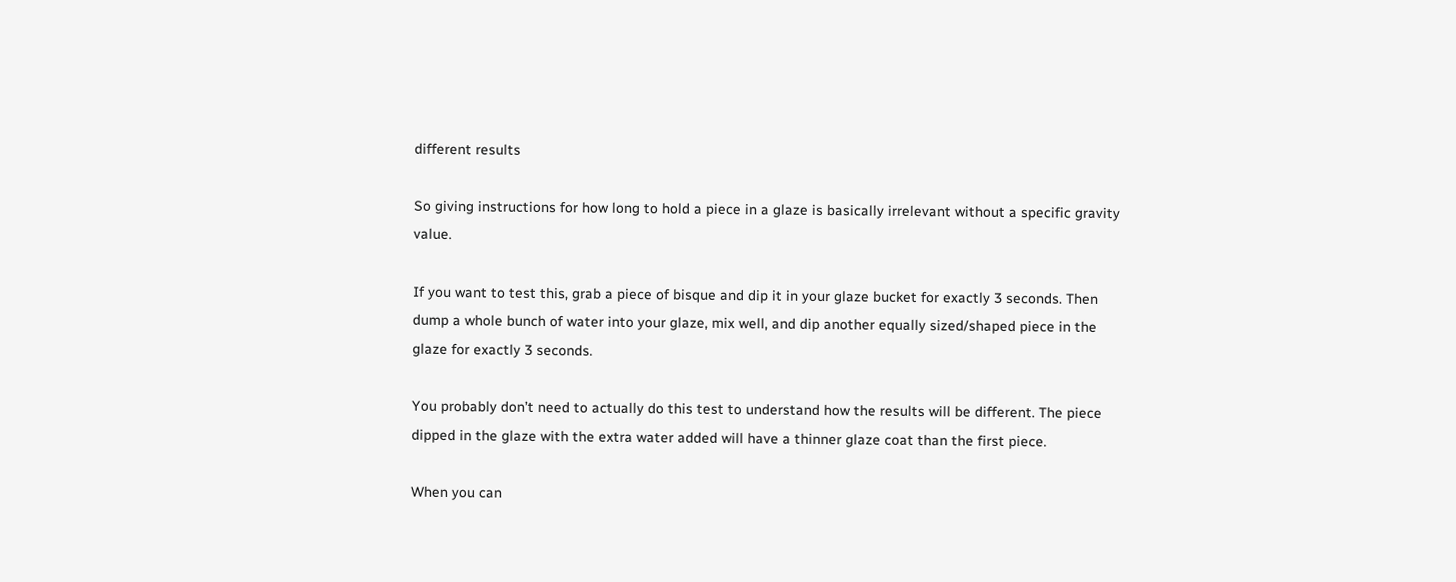different results

So giving instructions for how long to hold a piece in a glaze is basically irrelevant without a specific gravity value.

If you want to test this, grab a piece of bisque and dip it in your glaze bucket for exactly 3 seconds. Then dump a whole bunch of water into your glaze, mix well, and dip another equally sized/shaped piece in the glaze for exactly 3 seconds.

You probably don’t need to actually do this test to understand how the results will be different. The piece dipped in the glaze with the extra water added will have a thinner glaze coat than the first piece.

When you can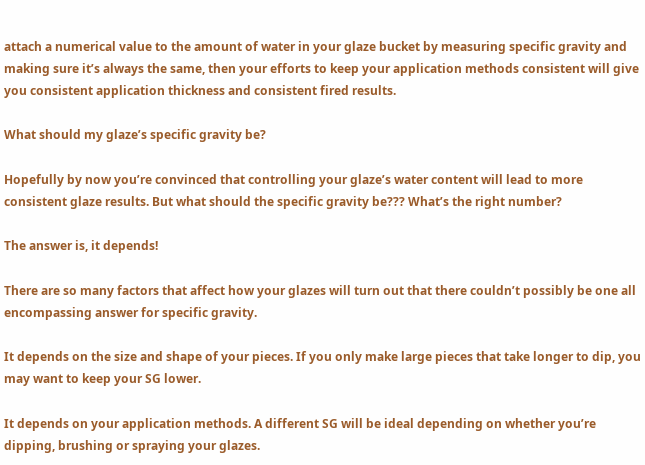attach a numerical value to the amount of water in your glaze bucket by measuring specific gravity and making sure it’s always the same, then your efforts to keep your application methods consistent will give you consistent application thickness and consistent fired results.

What should my glaze’s specific gravity be?

Hopefully by now you’re convinced that controlling your glaze’s water content will lead to more consistent glaze results. But what should the specific gravity be??? What’s the right number?

The answer is, it depends!

There are so many factors that affect how your glazes will turn out that there couldn’t possibly be one all encompassing answer for specific gravity.

It depends on the size and shape of your pieces. If you only make large pieces that take longer to dip, you may want to keep your SG lower.

It depends on your application methods. A different SG will be ideal depending on whether you’re dipping, brushing or spraying your glazes.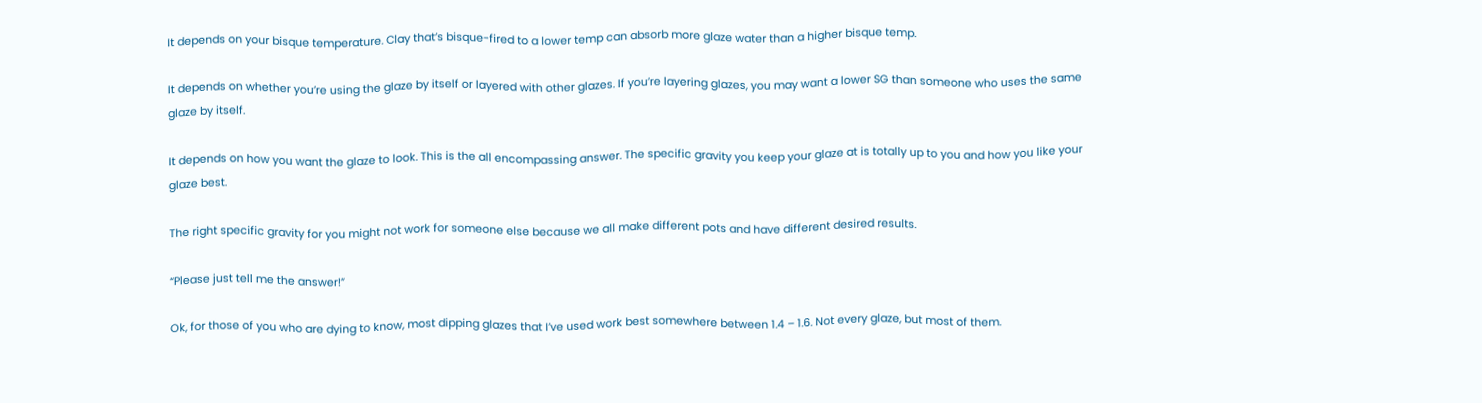It depends on your bisque temperature. Clay that’s bisque-fired to a lower temp can absorb more glaze water than a higher bisque temp.

It depends on whether you’re using the glaze by itself or layered with other glazes. If you’re layering glazes, you may want a lower SG than someone who uses the same glaze by itself.

It depends on how you want the glaze to look. This is the all encompassing answer. The specific gravity you keep your glaze at is totally up to you and how you like your glaze best.

The right specific gravity for you might not work for someone else because we all make different pots and have different desired results.

“Please just tell me the answer!”

Ok, for those of you who are dying to know, most dipping glazes that I’ve used work best somewhere between 1.4 – 1.6. Not every glaze, but most of them.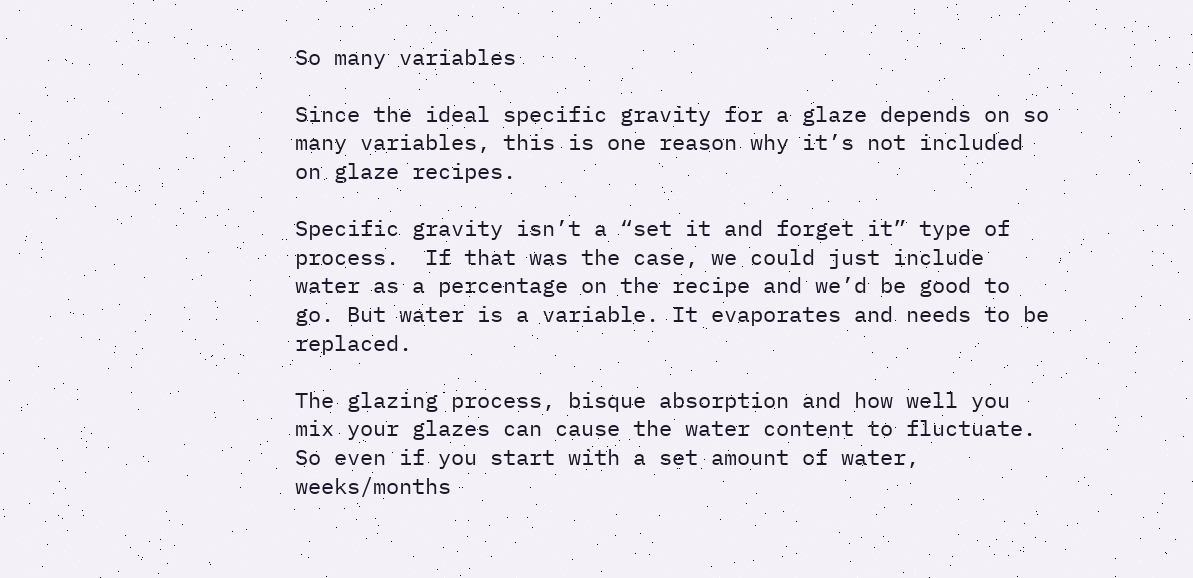So many variables

Since the ideal specific gravity for a glaze depends on so many variables, this is one reason why it’s not included on glaze recipes.

Specific gravity isn’t a “set it and forget it” type of process.  If that was the case, we could just include water as a percentage on the recipe and we’d be good to go. But water is a variable. It evaporates and needs to be replaced.

The glazing process, bisque absorption and how well you mix your glazes can cause the water content to fluctuate. So even if you start with a set amount of water, weeks/months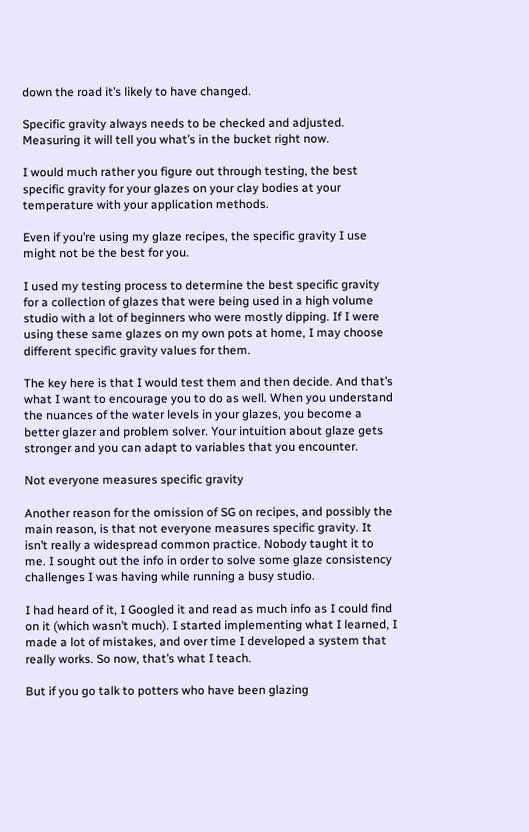down the road it’s likely to have changed.

Specific gravity always needs to be checked and adjusted. Measuring it will tell you what’s in the bucket right now.

I would much rather you figure out through testing, the best specific gravity for your glazes on your clay bodies at your temperature with your application methods.

Even if you’re using my glaze recipes, the specific gravity I use might not be the best for you.

I used my testing process to determine the best specific gravity for a collection of glazes that were being used in a high volume studio with a lot of beginners who were mostly dipping. If I were using these same glazes on my own pots at home, I may choose different specific gravity values for them.

The key here is that I would test them and then decide. And that’s what I want to encourage you to do as well. When you understand the nuances of the water levels in your glazes, you become a better glazer and problem solver. Your intuition about glaze gets stronger and you can adapt to variables that you encounter.

Not everyone measures specific gravity

Another reason for the omission of SG on recipes, and possibly the main reason, is that not everyone measures specific gravity. It isn’t really a widespread common practice. Nobody taught it to me. I sought out the info in order to solve some glaze consistency challenges I was having while running a busy studio.

I had heard of it, I Googled it and read as much info as I could find on it (which wasn’t much). I started implementing what I learned, I made a lot of mistakes, and over time I developed a system that really works. So now, that’s what I teach.

But if you go talk to potters who have been glazing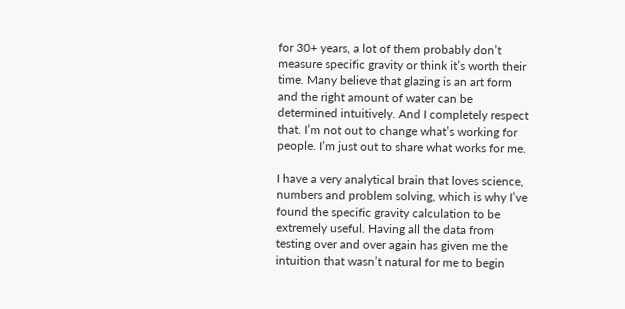for 30+ years, a lot of them probably don’t measure specific gravity or think it’s worth their time. Many believe that glazing is an art form and the right amount of water can be determined intuitively. And I completely respect that. I’m not out to change what’s working for people. I’m just out to share what works for me.

I have a very analytical brain that loves science, numbers and problem solving, which is why I’ve found the specific gravity calculation to be extremely useful. Having all the data from testing over and over again has given me the intuition that wasn’t natural for me to begin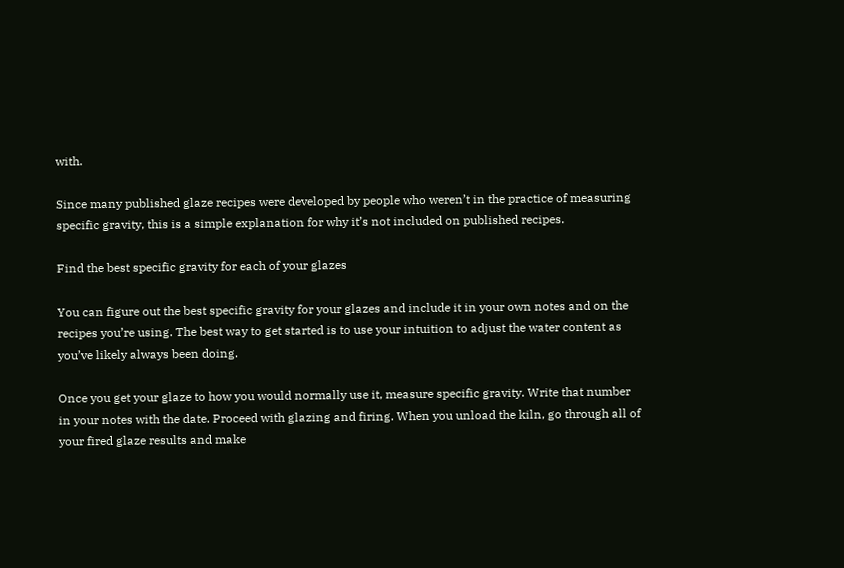with.

Since many published glaze recipes were developed by people who weren’t in the practice of measuring specific gravity, this is a simple explanation for why it’s not included on published recipes.

Find the best specific gravity for each of your glazes

You can figure out the best specific gravity for your glazes and include it in your own notes and on the recipes you’re using. The best way to get started is to use your intuition to adjust the water content as you’ve likely always been doing.

Once you get your glaze to how you would normally use it, measure specific gravity. Write that number in your notes with the date. Proceed with glazing and firing. When you unload the kiln, go through all of your fired glaze results and make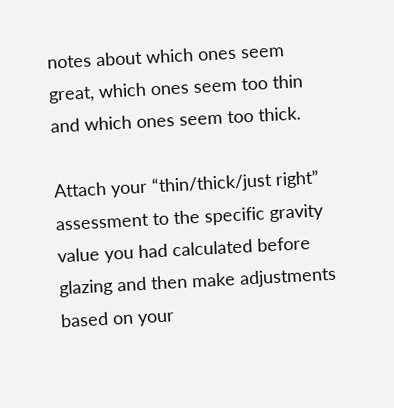notes about which ones seem great, which ones seem too thin and which ones seem too thick.

Attach your “thin/thick/just right” assessment to the specific gravity value you had calculated before glazing and then make adjustments based on your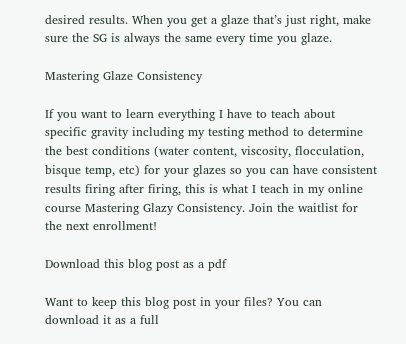desired results. When you get a glaze that’s just right, make sure the SG is always the same every time you glaze.

Mastering Glaze Consistency

If you want to learn everything I have to teach about specific gravity including my testing method to determine the best conditions (water content, viscosity, flocculation, bisque temp, etc) for your glazes so you can have consistent results firing after firing, this is what I teach in my online course Mastering Glazy Consistency. Join the waitlist for the next enrollment!

Download this blog post as a pdf

Want to keep this blog post in your files? You can download it as a full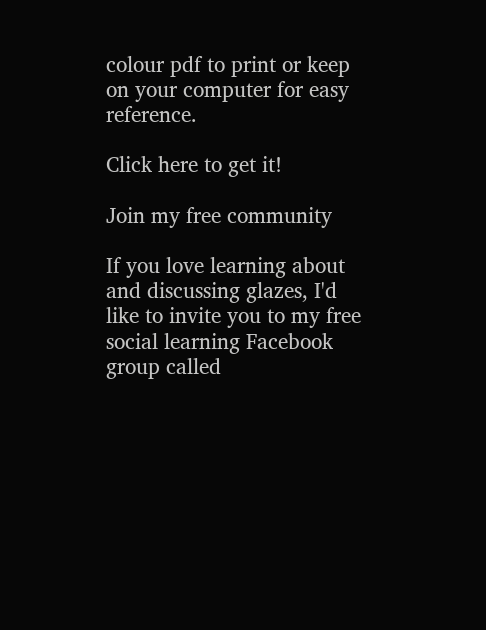colour pdf to print or keep on your computer for easy reference.

Click here to get it!

Join my free community

If you love learning about and discussing glazes, I'd like to invite you to my free social learning Facebook group called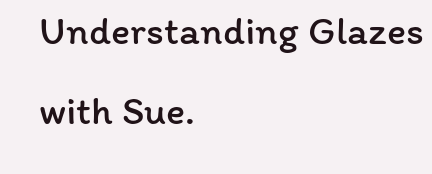Understanding Glazes with Sue.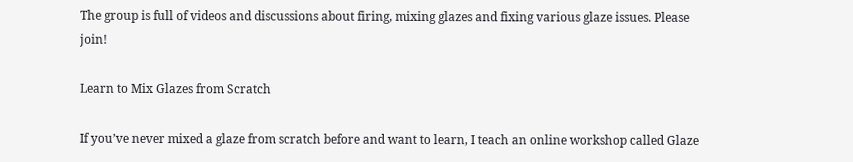The group is full of videos and discussions about firing, mixing glazes and fixing various glaze issues. Please join!

Learn to Mix Glazes from Scratch

If you’ve never mixed a glaze from scratch before and want to learn, I teach an online workshop called Glaze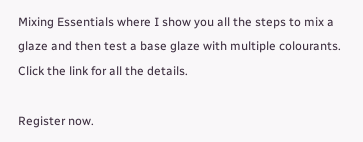Mixing Essentials where I show you all the steps to mix a glaze and then test a base glaze with multiple colourants. Click the link for all the details.

Register now.